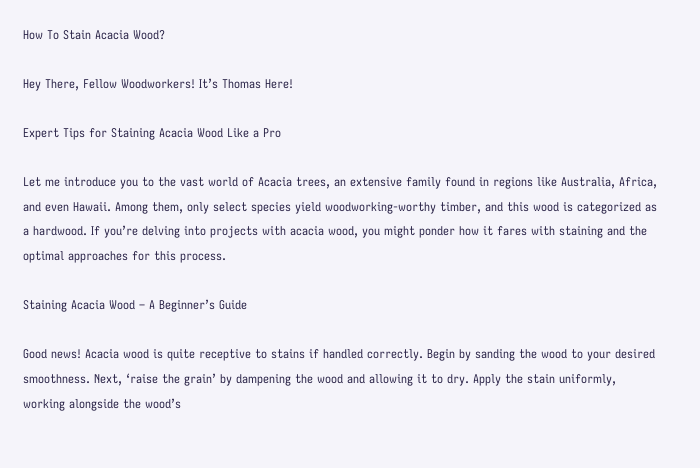How To Stain Acacia Wood?

Hey There, Fellow Woodworkers! It’s Thomas Here!

Expert Tips for Staining Acacia Wood Like a Pro

Let me introduce you to the vast world of Acacia trees, an extensive family found in regions like Australia, Africa, and even Hawaii. Among them, only select species yield woodworking-worthy timber, and this wood is categorized as a hardwood. If you’re delving into projects with acacia wood, you might ponder how it fares with staining and the optimal approaches for this process.

Staining Acacia Wood – A Beginner’s Guide

Good news! Acacia wood is quite receptive to stains if handled correctly. Begin by sanding the wood to your desired smoothness. Next, ‘raise the grain’ by dampening the wood and allowing it to dry. Apply the stain uniformly, working alongside the wood’s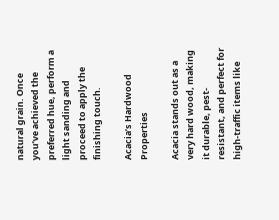natural grain. Once you’ve achieved the preferred hue, perform a light sanding and proceed to apply the finishing touch.

Acacia’s Hardwood Properties

Acacia stands out as a very hard wood, making it durable, pest-resistant, and perfect for high-traffic items like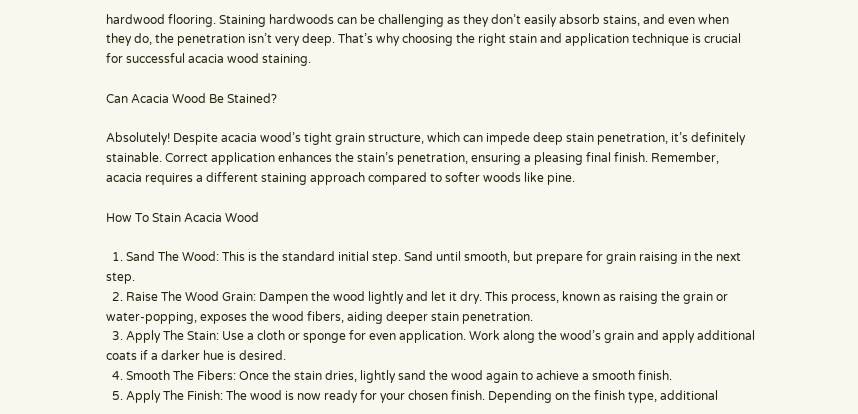hardwood flooring. Staining hardwoods can be challenging as they don’t easily absorb stains, and even when they do, the penetration isn’t very deep. That’s why choosing the right stain and application technique is crucial for successful acacia wood staining.

Can Acacia Wood Be Stained?

Absolutely! Despite acacia wood’s tight grain structure, which can impede deep stain penetration, it’s definitely stainable. Correct application enhances the stain’s penetration, ensuring a pleasing final finish. Remember, acacia requires a different staining approach compared to softer woods like pine.

How To Stain Acacia Wood

  1. Sand The Wood: This is the standard initial step. Sand until smooth, but prepare for grain raising in the next step.
  2. Raise The Wood Grain: Dampen the wood lightly and let it dry. This process, known as raising the grain or water-popping, exposes the wood fibers, aiding deeper stain penetration.
  3. Apply The Stain: Use a cloth or sponge for even application. Work along the wood’s grain and apply additional coats if a darker hue is desired.
  4. Smooth The Fibers: Once the stain dries, lightly sand the wood again to achieve a smooth finish.
  5. Apply The Finish: The wood is now ready for your chosen finish. Depending on the finish type, additional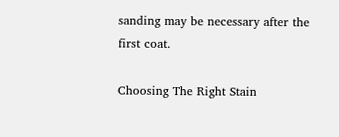sanding may be necessary after the first coat.

Choosing The Right Stain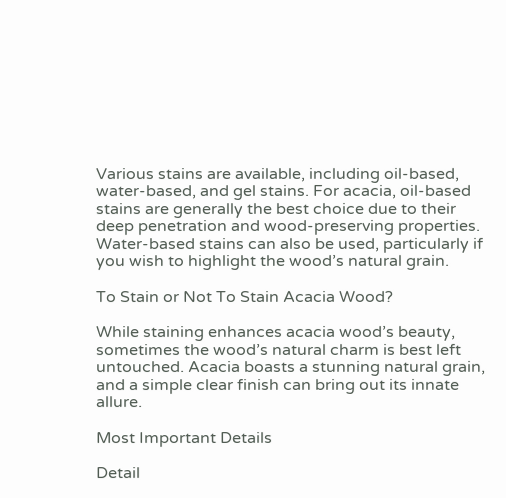Various stains are available, including oil-based, water-based, and gel stains. For acacia, oil-based stains are generally the best choice due to their deep penetration and wood-preserving properties. Water-based stains can also be used, particularly if you wish to highlight the wood’s natural grain.

To Stain or Not To Stain Acacia Wood?

While staining enhances acacia wood’s beauty, sometimes the wood’s natural charm is best left untouched. Acacia boasts a stunning natural grain, and a simple clear finish can bring out its innate allure.

Most Important Details

Detail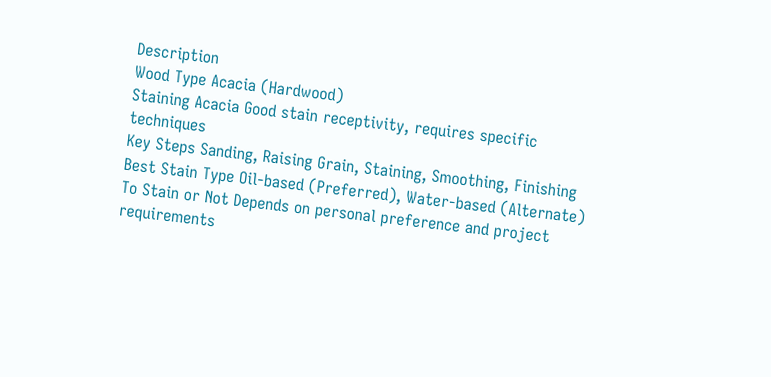Description
Wood Type Acacia (Hardwood)
Staining Acacia Good stain receptivity, requires specific techniques
Key Steps Sanding, Raising Grain, Staining, Smoothing, Finishing
Best Stain Type Oil-based (Preferred), Water-based (Alternate)
To Stain or Not Depends on personal preference and project requirements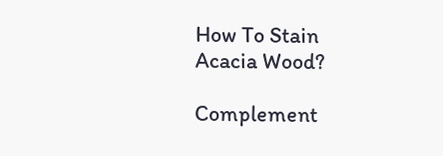How To Stain Acacia Wood?

Complement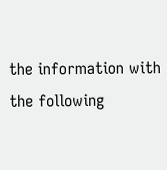the information with the following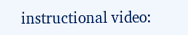instructional video: